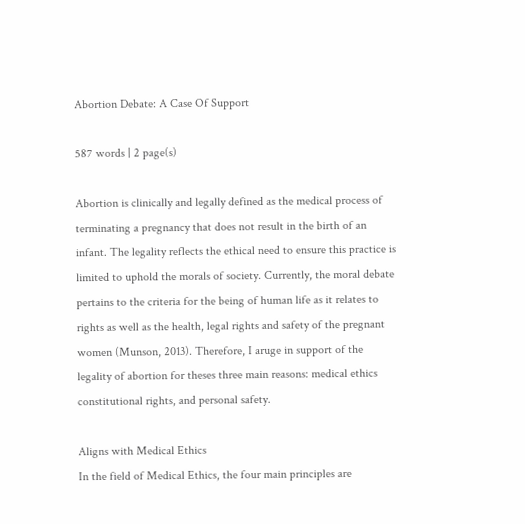Abortion Debate: A Case Of Support

587 words | 2 page(s)

Abortion is clinically and legally defined as the medical process of terminating a pregnancy that does not result in the birth of an infant. The legality reflects the ethical need to ensure this practice is limited to uphold the morals of society. Currently, the moral debate pertains to the criteria for the being of human life as it relates to rights as well as the health, legal rights and safety of the pregnant women (Munson, 2013). Therefore, I aruge in support of the legality of abortion for theses three main reasons: medical ethics constitutional rights, and personal safety.

Aligns with Medical Ethics
In the field of Medical Ethics, the four main principles are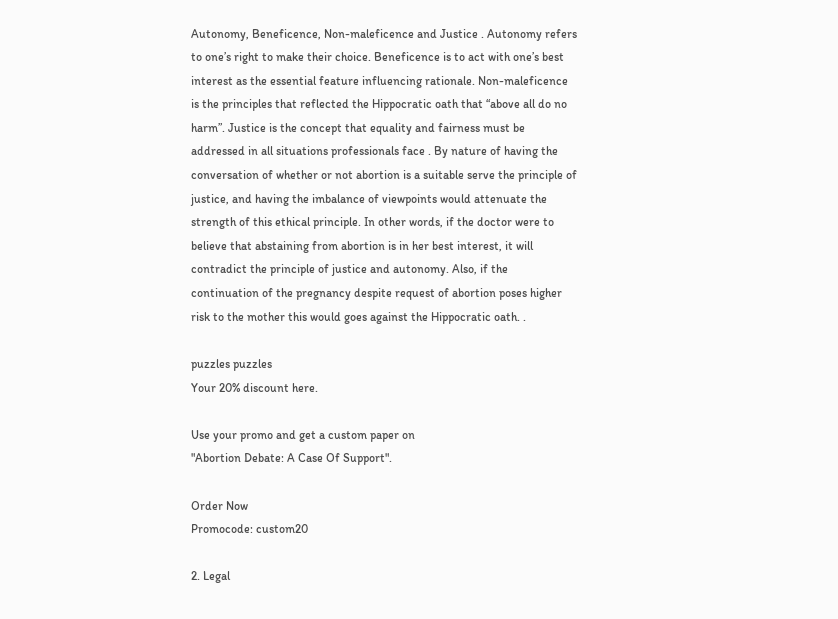Autonomy, Beneficence, Non-maleficence and Justice . Autonomy refers to one’s right to make their choice. Beneficence is to act with one’s best interest as the essential feature influencing rationale. Non-maleficence is the principles that reflected the Hippocratic oath that “above all do no harm”. Justice is the concept that equality and fairness must be addressed in all situations professionals face . By nature of having the conversation of whether or not abortion is a suitable serve the principle of justice, and having the imbalance of viewpoints would attenuate the strength of this ethical principle. In other words, if the doctor were to believe that abstaining from abortion is in her best interest, it will contradict the principle of justice and autonomy. Also, if the continuation of the pregnancy despite request of abortion poses higher risk to the mother this would goes against the Hippocratic oath. .

puzzles puzzles
Your 20% discount here.

Use your promo and get a custom paper on
"Abortion Debate: A Case Of Support".

Order Now
Promocode: custom20

2. Legal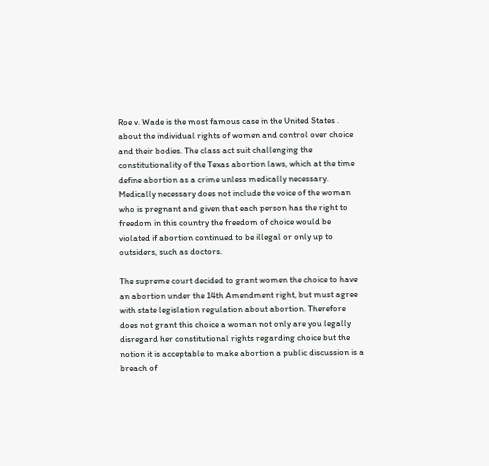Roe v. Wade is the most famous case in the United States . about the individual rights of women and control over choice and their bodies. The class act suit challenging the constitutionality of the Texas abortion laws, which at the time define abortion as a crime unless medically necessary. Medically necessary does not include the voice of the woman who is pregnant and given that each person has the right to freedom in this country the freedom of choice would be violated if abortion continued to be illegal or only up to outsiders, such as doctors.

The supreme court decided to grant women the choice to have an abortion under the 14th Amendment right, but must agree with state legislation regulation about abortion. Therefore does not grant this choice a woman not only are you legally disregard her constitutional rights regarding choice but the notion it is acceptable to make abortion a public discussion is a breach of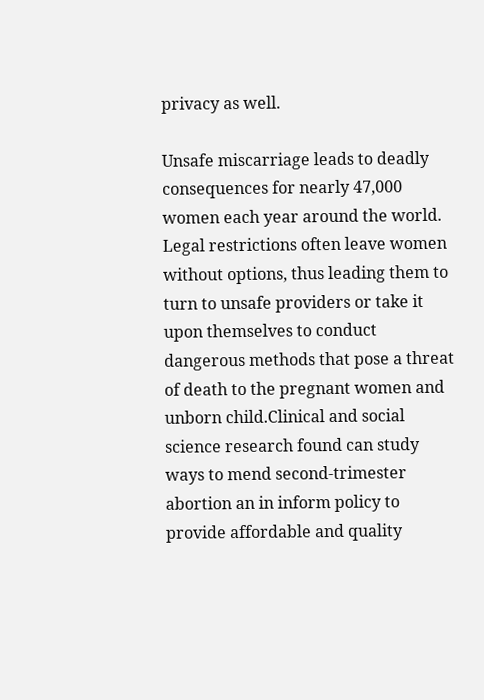privacy as well.

Unsafe miscarriage leads to deadly consequences for nearly 47,000 women each year around the world. Legal restrictions often leave women without options, thus leading them to turn to unsafe providers or take it upon themselves to conduct dangerous methods that pose a threat of death to the pregnant women and unborn child.Clinical and social science research found can study ways to mend second-trimester abortion an in inform policy to provide affordable and quality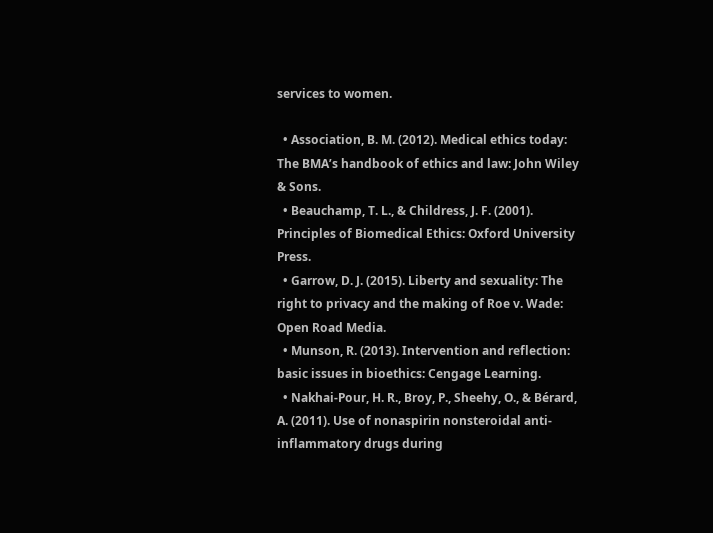services to women.

  • Association, B. M. (2012). Medical ethics today: The BMA’s handbook of ethics and law: John Wiley & Sons.
  • Beauchamp, T. L., & Childress, J. F. (2001). Principles of Biomedical Ethics: Oxford University Press.
  • Garrow, D. J. (2015). Liberty and sexuality: The right to privacy and the making of Roe v. Wade: Open Road Media.
  • Munson, R. (2013). Intervention and reflection: basic issues in bioethics: Cengage Learning.
  • Nakhai-Pour, H. R., Broy, P., Sheehy, O., & Bérard, A. (2011). Use of nonaspirin nonsteroidal anti-inflammatory drugs during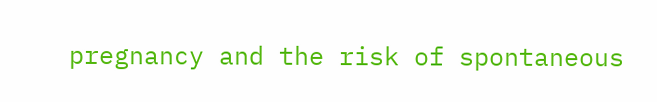pregnancy and the risk of spontaneous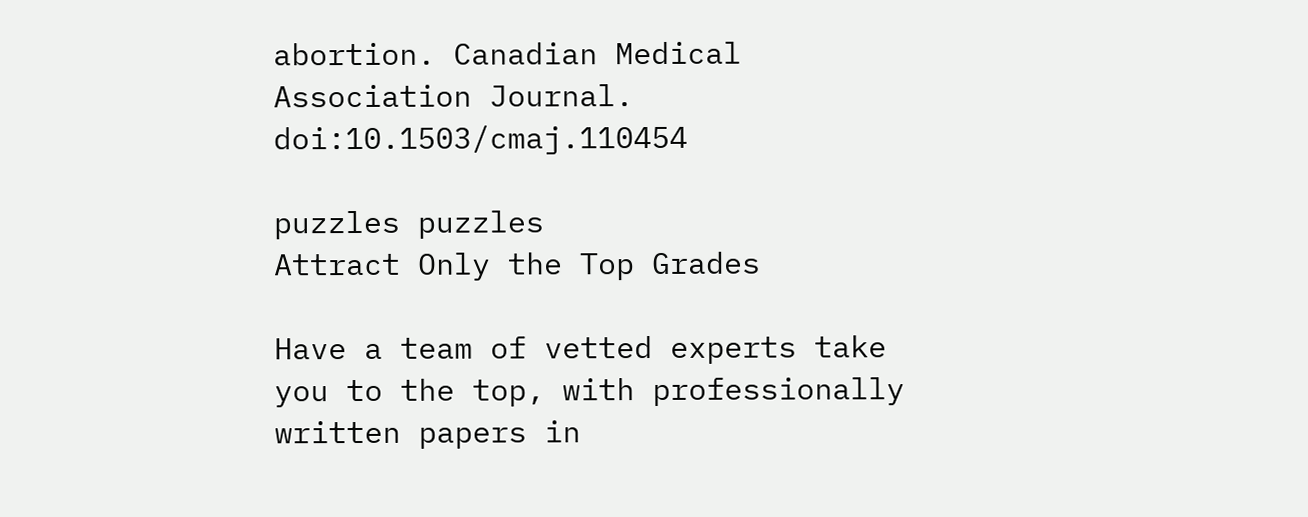abortion. Canadian Medical Association Journal. doi:10.1503/cmaj.110454

puzzles puzzles
Attract Only the Top Grades

Have a team of vetted experts take you to the top, with professionally written papers in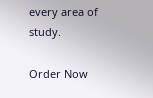every area of study.

Order Now